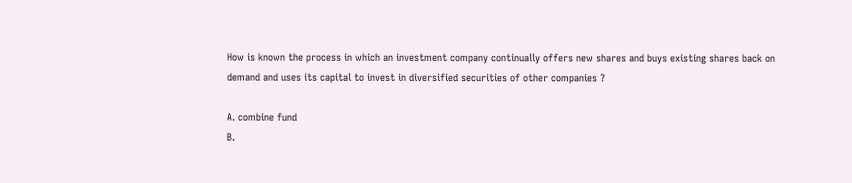How is known the process in which an investment company continually offers new shares and buys existing shares back on demand and uses its capital to invest in diversified securities of other companies ?

A. combine fund
B.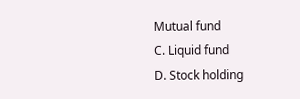Mutual fund
C. Liquid fund
D. Stock holding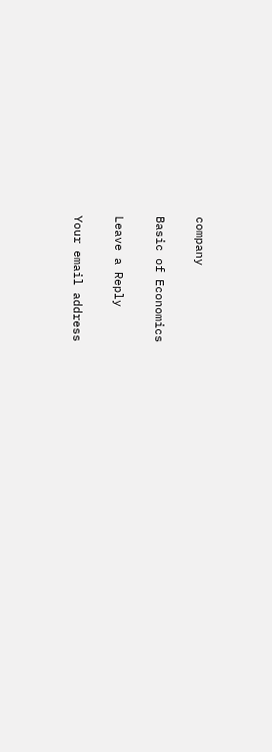company

Basic of Economics

Leave a Reply

Your email address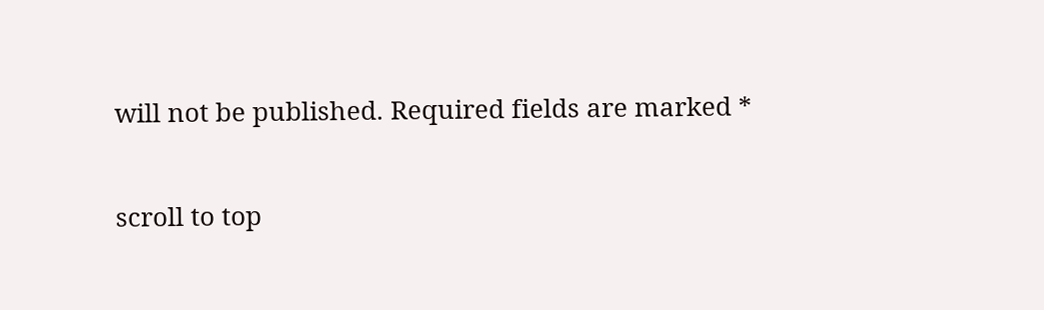will not be published. Required fields are marked *

scroll to top